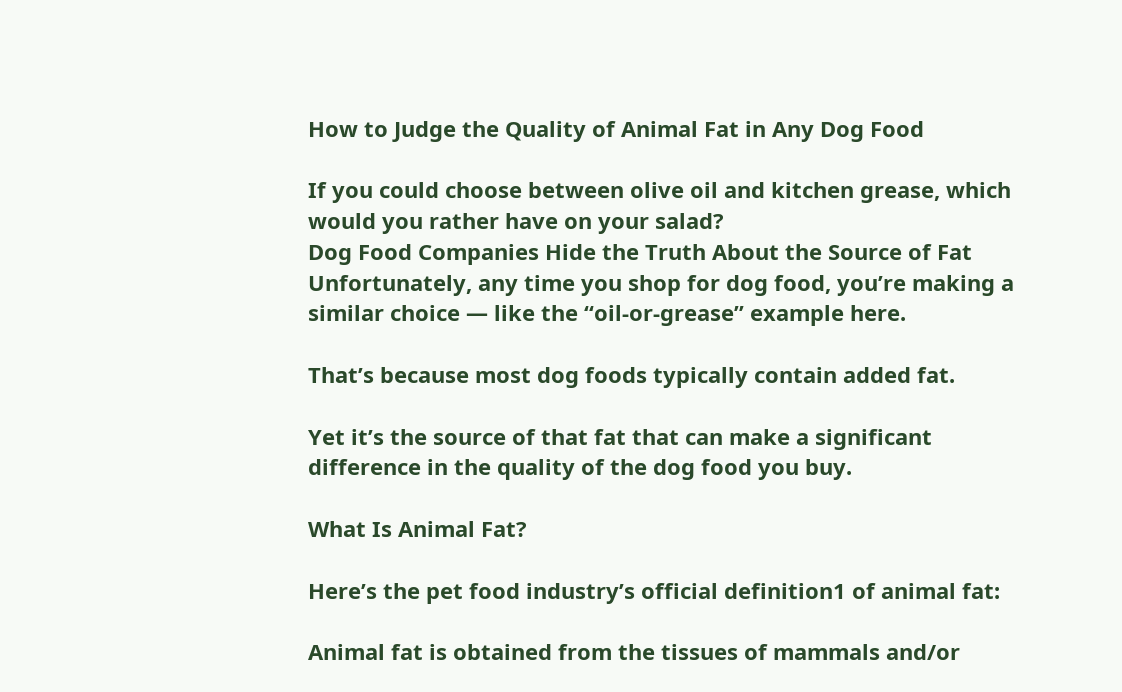How to Judge the Quality of Animal Fat in Any Dog Food

If you could choose between olive oil and kitchen grease, which would you rather have on your salad?
Dog Food Companies Hide the Truth About the Source of Fat
Unfortunately, any time you shop for dog food, you’re making a similar choice — like the “oil-or-grease” example here.

That’s because most dog foods typically contain added fat.

Yet it’s the source of that fat that can make a significant difference in the quality of the dog food you buy.

What Is Animal Fat?

Here’s the pet food industry’s official definition1 of animal fat:

Animal fat is obtained from the tissues of mammals and/or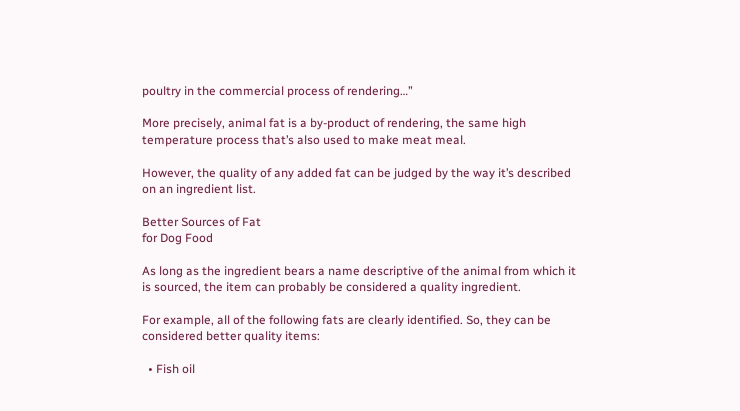poultry in the commercial process of rendering…”

More precisely, animal fat is a by-product of rendering, the same high temperature process that’s also used to make meat meal.

However, the quality of any added fat can be judged by the way it’s described on an ingredient list.

Better Sources of Fat
for Dog Food

As long as the ingredient bears a name descriptive of the animal from which it is sourced, the item can probably be considered a quality ingredient.

For example, all of the following fats are clearly identified. So, they can be considered better quality items:

  • Fish oil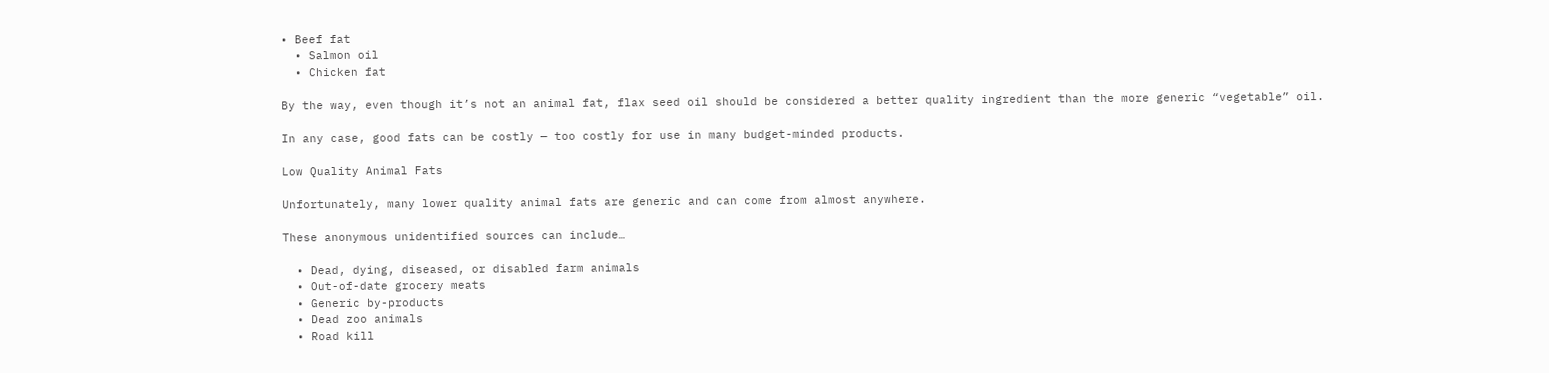• Beef fat
  • Salmon oil
  • Chicken fat

By the way, even though it’s not an animal fat, flax seed oil should be considered a better quality ingredient than the more generic “vegetable” oil.

In any case, good fats can be costly — too costly for use in many budget-minded products.

Low Quality Animal Fats

Unfortunately, many lower quality animal fats are generic and can come from almost anywhere.

These anonymous unidentified sources can include…

  • Dead, dying, diseased, or disabled farm animals
  • Out-of-date grocery meats
  • Generic by-products
  • Dead zoo animals
  • Road kill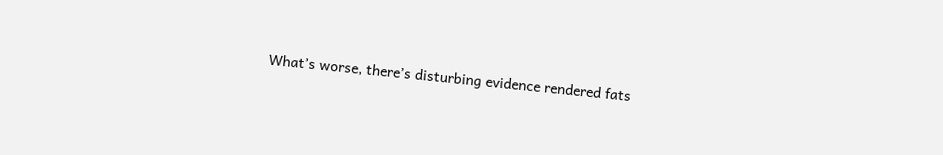What’s worse, there’s disturbing evidence rendered fats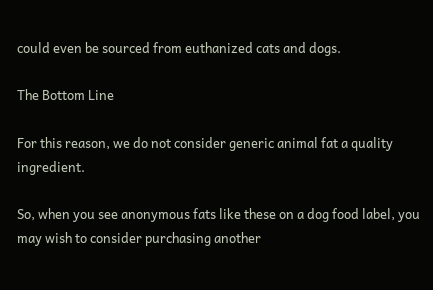could even be sourced from euthanized cats and dogs.

The Bottom Line

For this reason, we do not consider generic animal fat a quality ingredient.

So, when you see anonymous fats like these on a dog food label, you may wish to consider purchasing another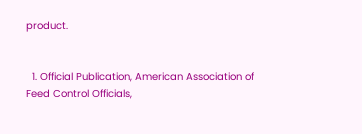product.


  1. Official Publication, American Association of Feed Control Officials,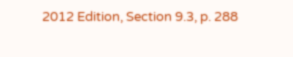2012 Edition, Section 9.3, p. 288